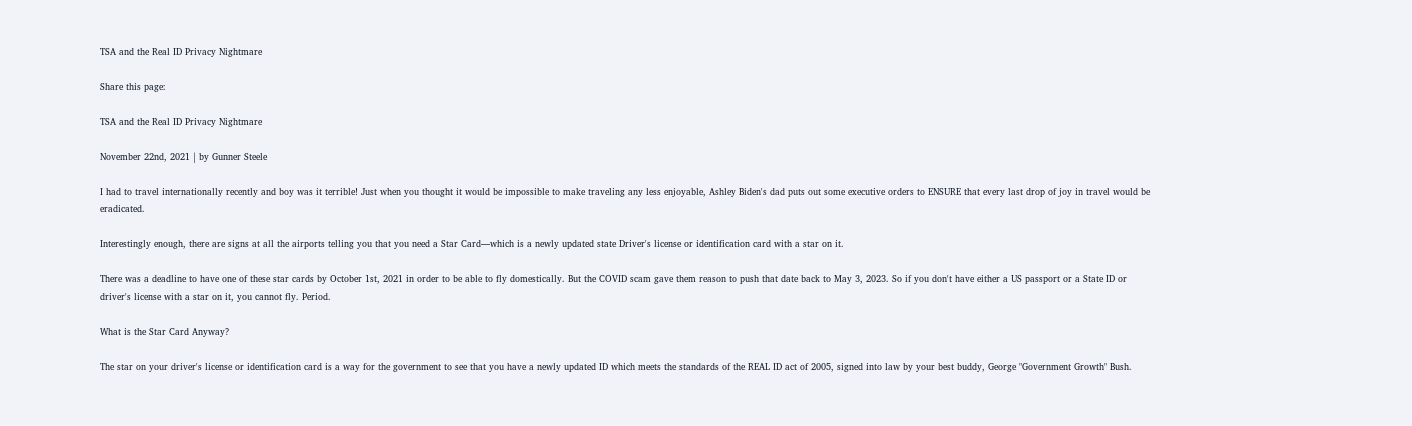TSA and the Real ID Privacy Nightmare

Share this page:

TSA and the Real ID Privacy Nightmare

November 22nd, 2021 | by Gunner Steele

I had to travel internationally recently and boy was it terrible! Just when you thought it would be impossible to make traveling any less enjoyable, Ashley Biden's dad puts out some executive orders to ENSURE that every last drop of joy in travel would be eradicated.

Interestingly enough, there are signs at all the airports telling you that you need a Star Card—which is a newly updated state Driver's license or identification card with a star on it.

There was a deadline to have one of these star cards by October 1st, 2021 in order to be able to fly domestically. But the COVID scam gave them reason to push that date back to May 3, 2023. So if you don't have either a US passport or a State ID or driver's license with a star on it, you cannot fly. Period.

What is the Star Card Anyway?

The star on your driver's license or identification card is a way for the government to see that you have a newly updated ID which meets the standards of the REAL ID act of 2005, signed into law by your best buddy, George "Government Growth" Bush.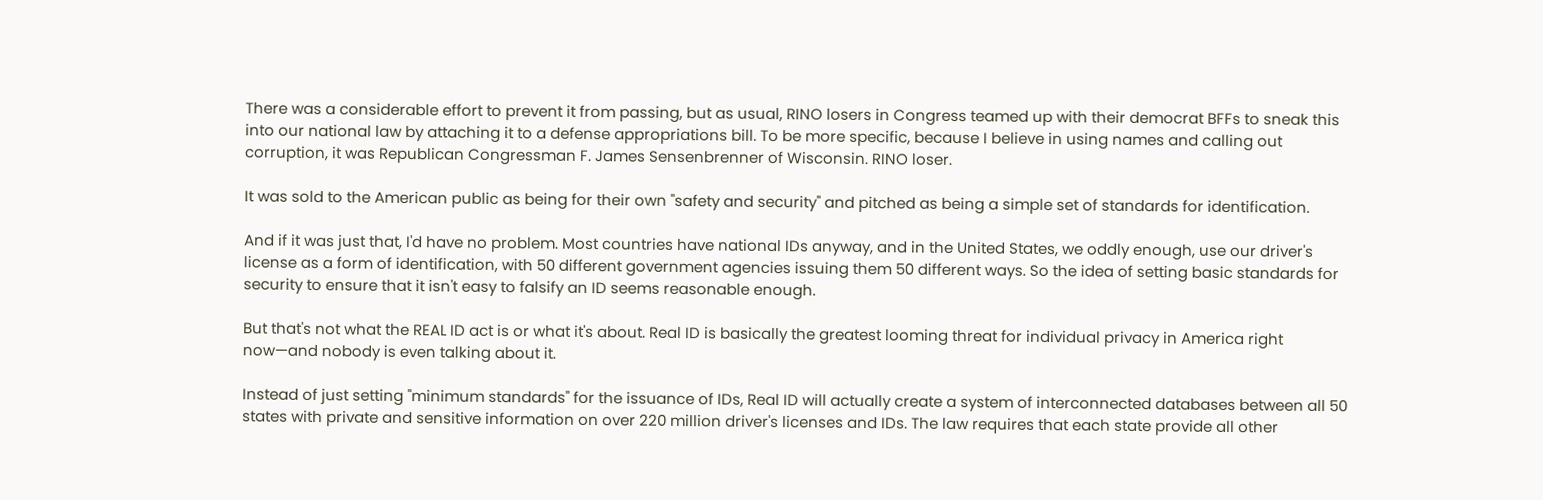There was a considerable effort to prevent it from passing, but as usual, RINO losers in Congress teamed up with their democrat BFFs to sneak this into our national law by attaching it to a defense appropriations bill. To be more specific, because I believe in using names and calling out corruption, it was Republican Congressman F. James Sensenbrenner of Wisconsin. RINO loser.

It was sold to the American public as being for their own "safety and security" and pitched as being a simple set of standards for identification.

And if it was just that, I'd have no problem. Most countries have national IDs anyway, and in the United States, we oddly enough, use our driver's license as a form of identification, with 50 different government agencies issuing them 50 different ways. So the idea of setting basic standards for security to ensure that it isn't easy to falsify an ID seems reasonable enough.

But that's not what the REAL ID act is or what it's about. Real ID is basically the greatest looming threat for individual privacy in America right now—and nobody is even talking about it.

Instead of just setting "minimum standards" for the issuance of IDs, Real ID will actually create a system of interconnected databases between all 50 states with private and sensitive information on over 220 million driver's licenses and IDs. The law requires that each state provide all other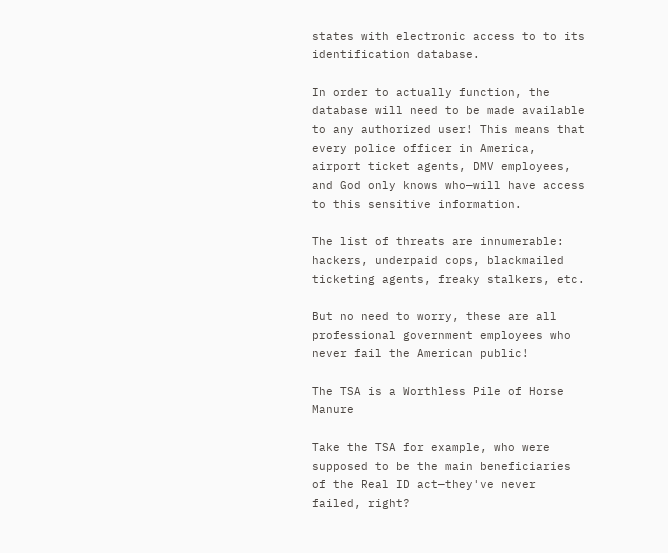states with electronic access to to its identification database.

In order to actually function, the database will need to be made available to any authorized user! This means that every police officer in America, airport ticket agents, DMV employees, and God only knows who—will have access to this sensitive information.

The list of threats are innumerable: hackers, underpaid cops, blackmailed ticketing agents, freaky stalkers, etc.

But no need to worry, these are all professional government employees who never fail the American public!

The TSA is a Worthless Pile of Horse Manure

Take the TSA for example, who were supposed to be the main beneficiaries of the Real ID act—they've never failed, right?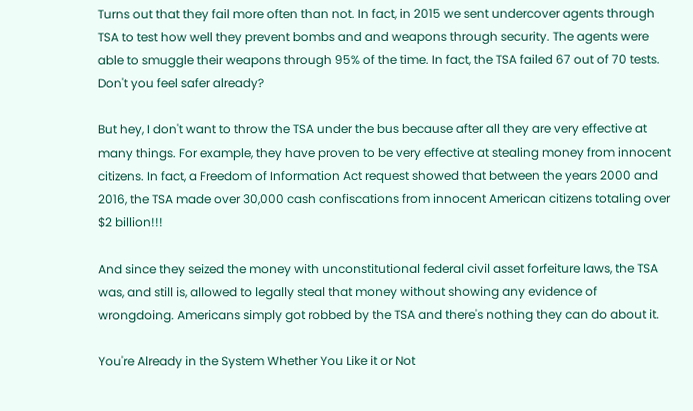Turns out that they fail more often than not. In fact, in 2015 we sent undercover agents through TSA to test how well they prevent bombs and and weapons through security. The agents were able to smuggle their weapons through 95% of the time. In fact, the TSA failed 67 out of 70 tests. Don't you feel safer already?

But hey, I don't want to throw the TSA under the bus because after all they are very effective at many things. For example, they have proven to be very effective at stealing money from innocent citizens. In fact, a Freedom of Information Act request showed that between the years 2000 and 2016, the TSA made over 30,000 cash confiscations from innocent American citizens totaling over $2 billion!!!

And since they seized the money with unconstitutional federal civil asset forfeiture laws, the TSA was, and still is, allowed to legally steal that money without showing any evidence of wrongdoing. Americans simply got robbed by the TSA and there's nothing they can do about it.

You're Already in the System Whether You Like it or Not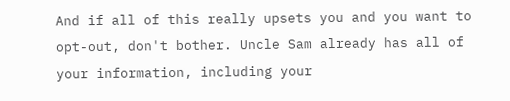And if all of this really upsets you and you want to opt-out, don't bother. Uncle Sam already has all of your information, including your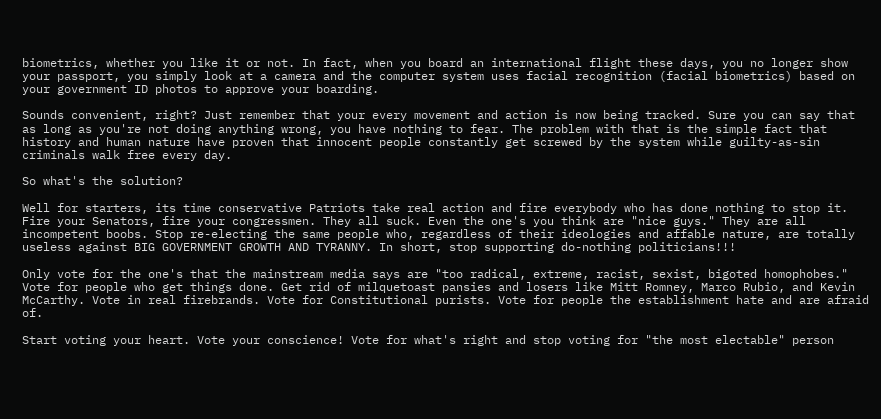biometrics, whether you like it or not. In fact, when you board an international flight these days, you no longer show your passport, you simply look at a camera and the computer system uses facial recognition (facial biometrics) based on your government ID photos to approve your boarding.

Sounds convenient, right? Just remember that your every movement and action is now being tracked. Sure you can say that as long as you're not doing anything wrong, you have nothing to fear. The problem with that is the simple fact that history and human nature have proven that innocent people constantly get screwed by the system while guilty-as-sin criminals walk free every day.

So what's the solution?

Well for starters, its time conservative Patriots take real action and fire everybody who has done nothing to stop it. Fire your Senators, fire your congressmen. They all suck. Even the one's you think are "nice guys." They are all incompetent boobs. Stop re-electing the same people who, regardless of their ideologies and affable nature, are totally useless against BIG GOVERNMENT GROWTH AND TYRANNY. In short, stop supporting do-nothing politicians!!!

Only vote for the one's that the mainstream media says are "too radical, extreme, racist, sexist, bigoted homophobes." Vote for people who get things done. Get rid of milquetoast pansies and losers like Mitt Romney, Marco Rubio, and Kevin McCarthy. Vote in real firebrands. Vote for Constitutional purists. Vote for people the establishment hate and are afraid of.

Start voting your heart. Vote your conscience! Vote for what's right and stop voting for "the most electable" person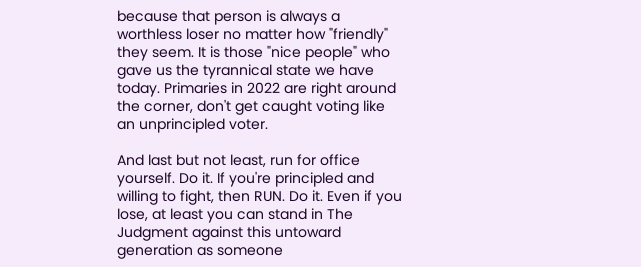because that person is always a worthless loser no matter how "friendly" they seem. It is those "nice people" who gave us the tyrannical state we have today. Primaries in 2022 are right around the corner, don't get caught voting like an unprincipled voter.

And last but not least, run for office yourself. Do it. If you're principled and willing to fight, then RUN. Do it. Even if you lose, at least you can stand in The Judgment against this untoward generation as someone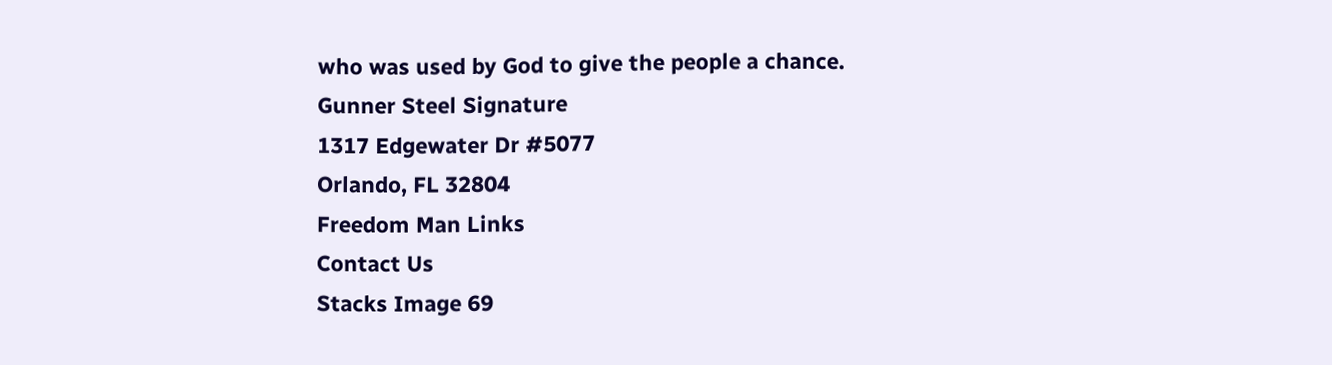who was used by God to give the people a chance.
Gunner Steel Signature
1317 Edgewater Dr #5077
Orlando, FL 32804
Freedom Man Links
Contact Us
Stacks Image 69